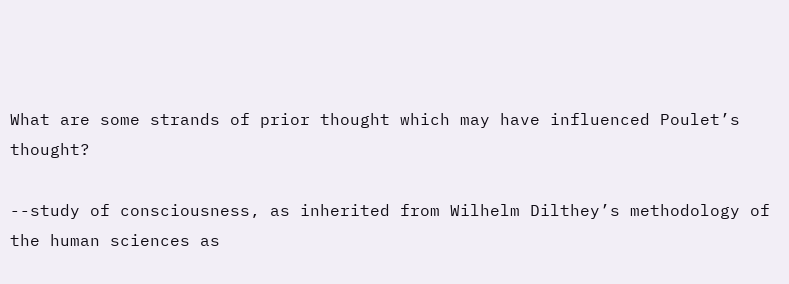What are some strands of prior thought which may have influenced Poulet’s thought?

--study of consciousness, as inherited from Wilhelm Dilthey’s methodology of the human sciences as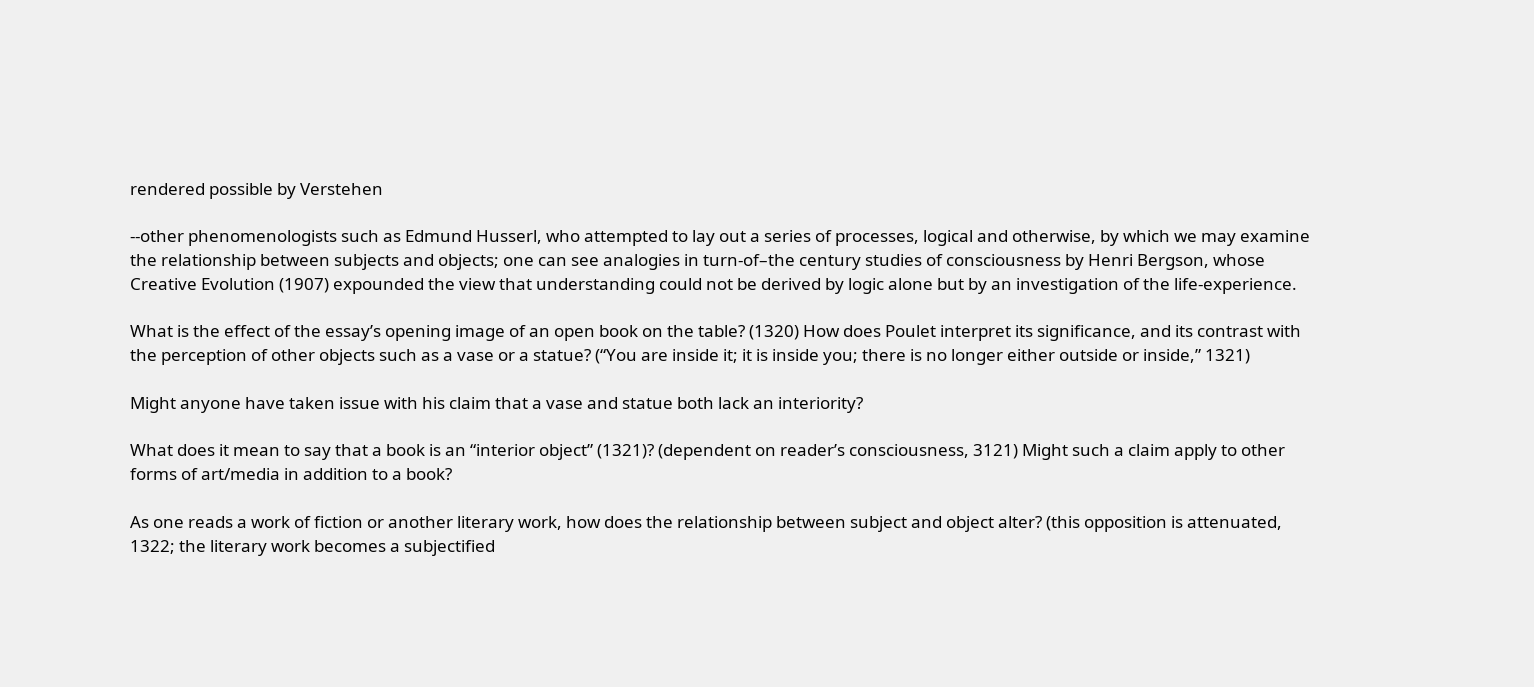rendered possible by Verstehen

--other phenomenologists such as Edmund Husserl, who attempted to lay out a series of processes, logical and otherwise, by which we may examine the relationship between subjects and objects; one can see analogies in turn-of–the century studies of consciousness by Henri Bergson, whose Creative Evolution (1907) expounded the view that understanding could not be derived by logic alone but by an investigation of the life-experience.

What is the effect of the essay’s opening image of an open book on the table? (1320) How does Poulet interpret its significance, and its contrast with the perception of other objects such as a vase or a statue? (“You are inside it; it is inside you; there is no longer either outside or inside,” 1321)

Might anyone have taken issue with his claim that a vase and statue both lack an interiority?

What does it mean to say that a book is an “interior object” (1321)? (dependent on reader’s consciousness, 3121) Might such a claim apply to other forms of art/media in addition to a book?

As one reads a work of fiction or another literary work, how does the relationship between subject and object alter? (this opposition is attenuated, 1322; the literary work becomes a subjectified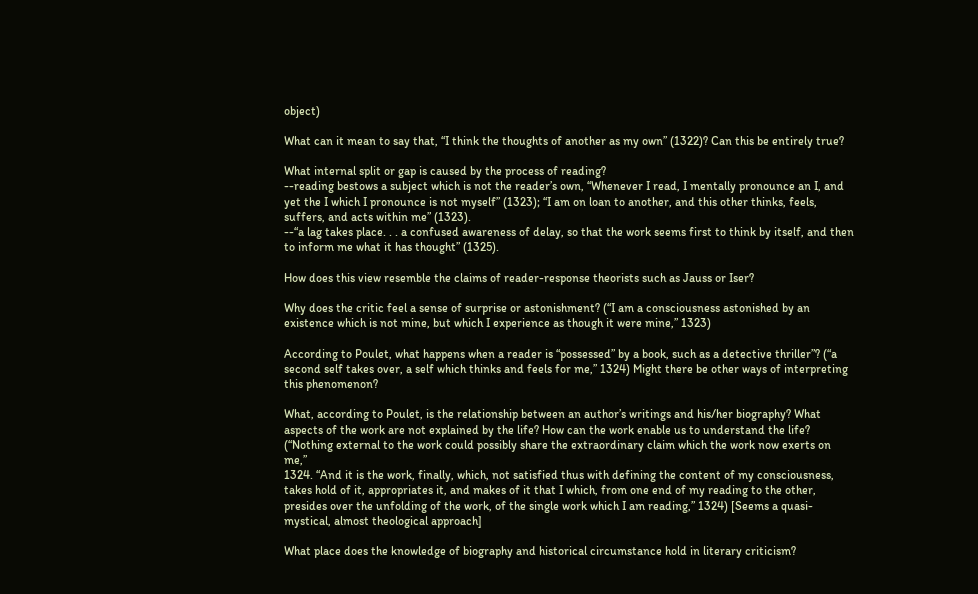object)

What can it mean to say that, “I think the thoughts of another as my own” (1322)? Can this be entirely true?

What internal split or gap is caused by the process of reading?
--reading bestows a subject which is not the reader’s own, “Whenever I read, I mentally pronounce an I, and yet the I which I pronounce is not myself” (1323); “I am on loan to another, and this other thinks, feels, suffers, and acts within me” (1323).
--“a lag takes place. . . a confused awareness of delay, so that the work seems first to think by itself, and then to inform me what it has thought” (1325).

How does this view resemble the claims of reader-response theorists such as Jauss or Iser?

Why does the critic feel a sense of surprise or astonishment? (“I am a consciousness astonished by an existence which is not mine, but which I experience as though it were mine,” 1323)

According to Poulet, what happens when a reader is “possessed” by a book, such as a detective thriller”? (“a second self takes over, a self which thinks and feels for me,” 1324) Might there be other ways of interpreting this phenomenon?

What, according to Poulet, is the relationship between an author’s writings and his/her biography? What aspects of the work are not explained by the life? How can the work enable us to understand the life? (“Nothing external to the work could possibly share the extraordinary claim which the work now exerts on me,”
1324. “And it is the work, finally, which, not satisfied thus with defining the content of my consciousness, takes hold of it, appropriates it, and makes of it that I which, from one end of my reading to the other, presides over the unfolding of the work, of the single work which I am reading,” 1324) [Seems a quasi-mystical, almost theological approach]

What place does the knowledge of biography and historical circumstance hold in literary criticism?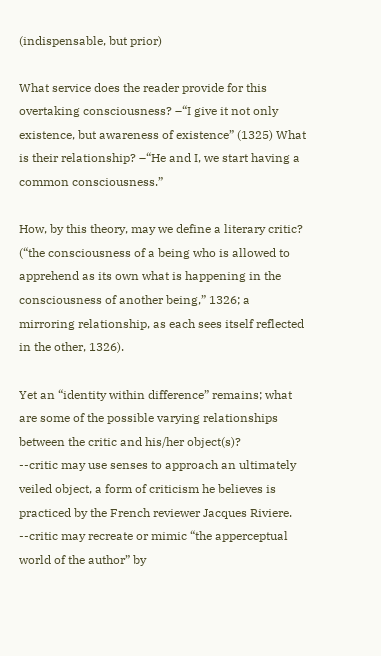(indispensable, but prior)

What service does the reader provide for this overtaking consciousness? –“I give it not only existence, but awareness of existence” (1325) What is their relationship? –“He and I, we start having a common consciousness.”

How, by this theory, may we define a literary critic? (“the consciousness of a being who is allowed to apprehend as its own what is happening in the consciousness of another being,” 1326; a mirroring relationship, as each sees itself reflected in the other, 1326).

Yet an “identity within difference” remains; what are some of the possible varying relationships between the critic and his/her object(s)?
--critic may use senses to approach an ultimately veiled object, a form of criticism he believes is practiced by the French reviewer Jacques Riviere.
--critic may recreate or mimic “the apperceptual world of the author” by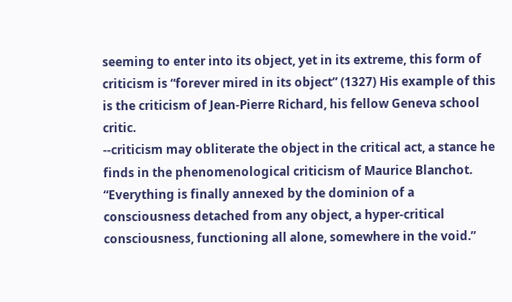seeming to enter into its object, yet in its extreme, this form of criticism is “forever mired in its object” (1327) His example of this is the criticism of Jean-Pierre Richard, his fellow Geneva school critic.
--criticism may obliterate the object in the critical act, a stance he finds in the phenomenological criticism of Maurice Blanchot. “Everything is finally annexed by the dominion of a consciousness detached from any object, a hyper-critical consciousness, functioning all alone, somewhere in the void.”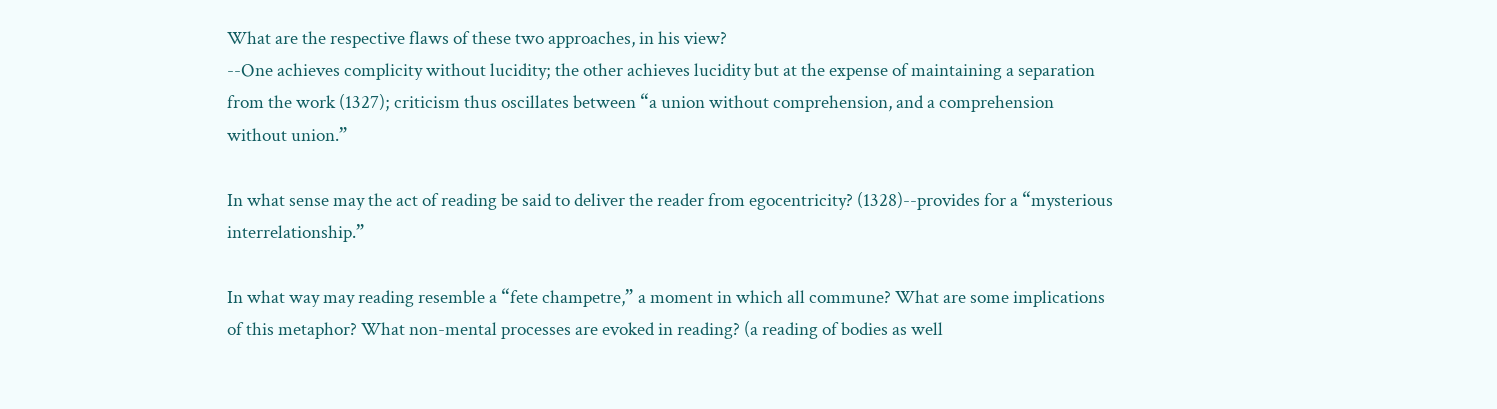What are the respective flaws of these two approaches, in his view?
--One achieves complicity without lucidity; the other achieves lucidity but at the expense of maintaining a separation from the work (1327); criticism thus oscillates between “a union without comprehension, and a comprehension without union.”

In what sense may the act of reading be said to deliver the reader from egocentricity? (1328)--provides for a “mysterious interrelationship.”

In what way may reading resemble a “fete champetre,” a moment in which all commune? What are some implications of this metaphor? What non-mental processes are evoked in reading? (a reading of bodies as well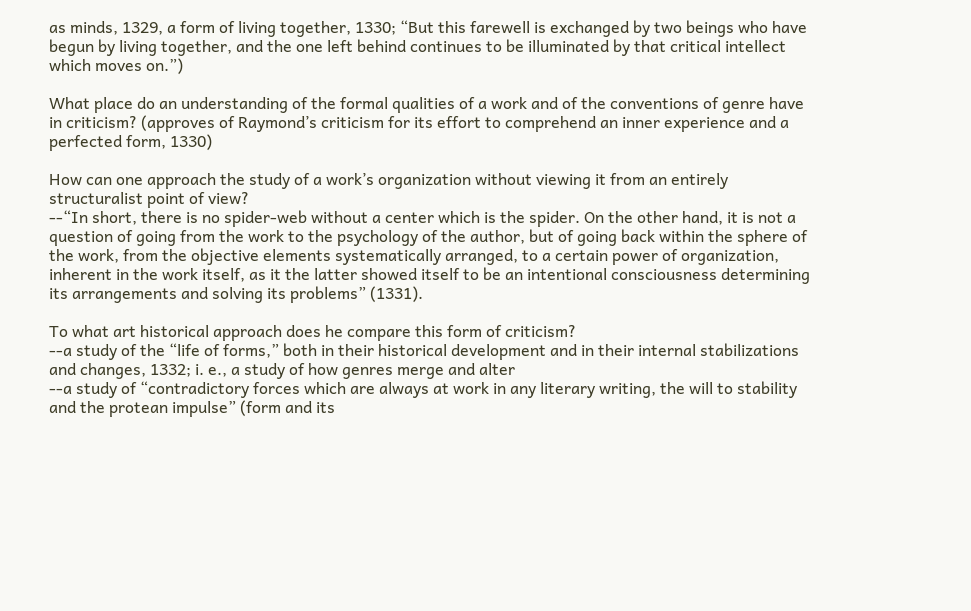as minds, 1329, a form of living together, 1330; “But this farewell is exchanged by two beings who have begun by living together, and the one left behind continues to be illuminated by that critical intellect which moves on.”)

What place do an understanding of the formal qualities of a work and of the conventions of genre have in criticism? (approves of Raymond’s criticism for its effort to comprehend an inner experience and a perfected form, 1330)

How can one approach the study of a work’s organization without viewing it from an entirely structuralist point of view?
--“In short, there is no spider-web without a center which is the spider. On the other hand, it is not a question of going from the work to the psychology of the author, but of going back within the sphere of the work, from the objective elements systematically arranged, to a certain power of organization, inherent in the work itself, as it the latter showed itself to be an intentional consciousness determining its arrangements and solving its problems” (1331).

To what art historical approach does he compare this form of criticism?
--a study of the “life of forms,” both in their historical development and in their internal stabilizations and changes, 1332; i. e., a study of how genres merge and alter
--a study of “contradictory forces which are always at work in any literary writing, the will to stability and the protean impulse” (form and its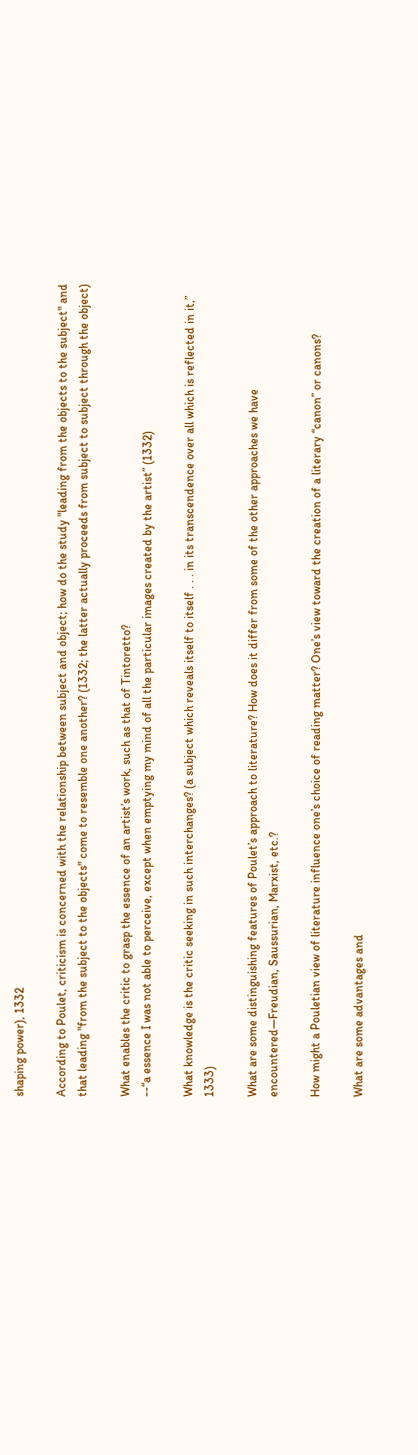shaping power), 1332

According to Poulet, criticism is concerned with the relationship between subject and object; how do the study "leading from the objects to the subject" and that leading "from the subject to the objects" come to resemble one another? (1332; the latter actually proceeds from subject to subject through the object)

What enables the critic to grasp the essence of an artist’s work, such as that of Tintoretto?
--“a essence I was not able to perceive, except when emptying my mind of all the particular images created by the artist” (1332)

What knowledge is the critic seeking in such interchanges? (a subject which reveals itself to itself . . . in its transcendence over all which is reflected in it,” 1333)

What are some distinguishing features of Poulet’s approach to literature? How does it differ from some of the other approaches we have encountered—Freudian, Saussurian, Marxist, etc.?

How might a Pouletian view of literature influence one’s choice of reading matter? One’s view toward the creation of a literary “canon” or canons?

What are some advantages and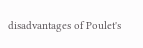disadvantages of Poulet's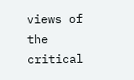views of the critical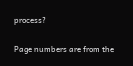process?

Page numbers are from the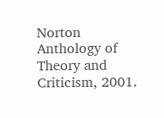Norton Anthology of Theory and Criticism, 2001.